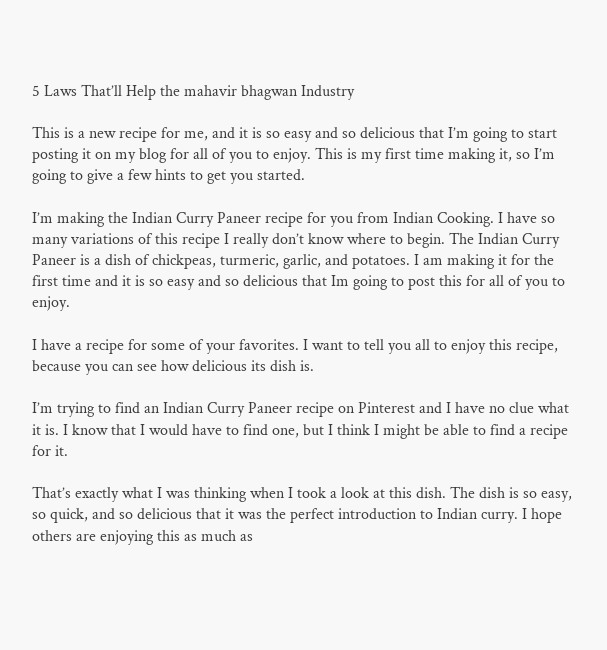5 Laws That’ll Help the mahavir bhagwan Industry

This is a new recipe for me, and it is so easy and so delicious that I’m going to start posting it on my blog for all of you to enjoy. This is my first time making it, so I’m going to give a few hints to get you started.

I’m making the Indian Curry Paneer recipe for you from Indian Cooking. I have so many variations of this recipe I really don’t know where to begin. The Indian Curry Paneer is a dish of chickpeas, turmeric, garlic, and potatoes. I am making it for the first time and it is so easy and so delicious that Im going to post this for all of you to enjoy.

I have a recipe for some of your favorites. I want to tell you all to enjoy this recipe, because you can see how delicious its dish is.

I’m trying to find an Indian Curry Paneer recipe on Pinterest and I have no clue what it is. I know that I would have to find one, but I think I might be able to find a recipe for it.

That’s exactly what I was thinking when I took a look at this dish. The dish is so easy, so quick, and so delicious that it was the perfect introduction to Indian curry. I hope others are enjoying this as much as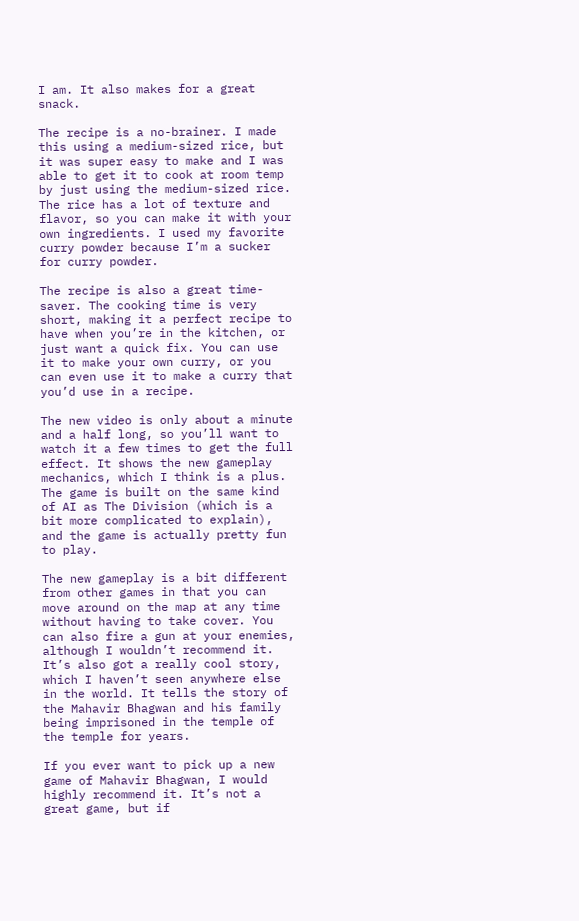I am. It also makes for a great snack.

The recipe is a no-brainer. I made this using a medium-sized rice, but it was super easy to make and I was able to get it to cook at room temp by just using the medium-sized rice. The rice has a lot of texture and flavor, so you can make it with your own ingredients. I used my favorite curry powder because I’m a sucker for curry powder.

The recipe is also a great time-saver. The cooking time is very short, making it a perfect recipe to have when you’re in the kitchen, or just want a quick fix. You can use it to make your own curry, or you can even use it to make a curry that you’d use in a recipe.

The new video is only about a minute and a half long, so you’ll want to watch it a few times to get the full effect. It shows the new gameplay mechanics, which I think is a plus. The game is built on the same kind of AI as The Division (which is a bit more complicated to explain), and the game is actually pretty fun to play.

The new gameplay is a bit different from other games in that you can move around on the map at any time without having to take cover. You can also fire a gun at your enemies, although I wouldn’t recommend it. It’s also got a really cool story, which I haven’t seen anywhere else in the world. It tells the story of the Mahavir Bhagwan and his family being imprisoned in the temple of the temple for years.

If you ever want to pick up a new game of Mahavir Bhagwan, I would highly recommend it. It’s not a great game, but if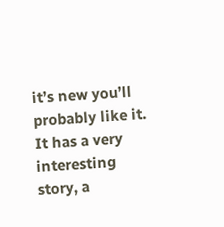it’s new you’ll probably like it. It has a very interesting story, a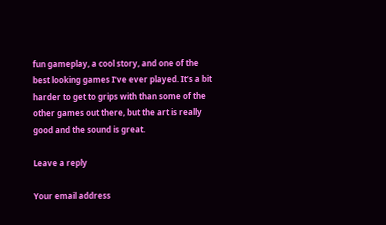fun gameplay, a cool story, and one of the best looking games I’ve ever played. It’s a bit harder to get to grips with than some of the other games out there, but the art is really good and the sound is great.

Leave a reply

Your email address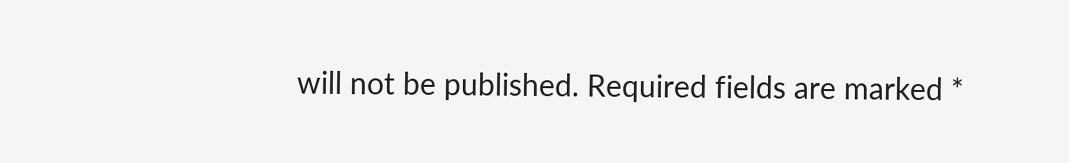will not be published. Required fields are marked *